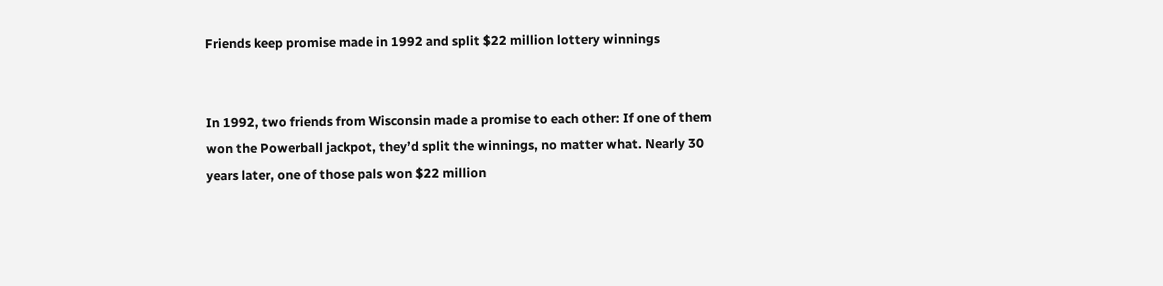Friends keep promise made in 1992 and split $22 million lottery winnings


In 1992, two friends from Wisconsin made a promise to each other: If one of them won the Powerball jackpot, they’d split the winnings, no matter what. Nearly 30 years later, one of those pals won $22 million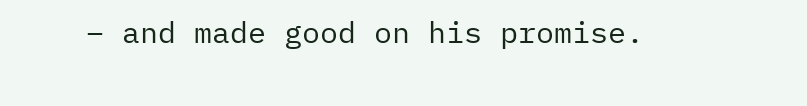– and made good on his promise.